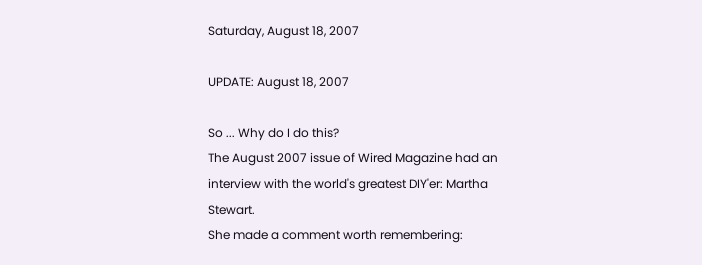Saturday, August 18, 2007

UPDATE: August 18, 2007

So ... Why do I do this?
The August 2007 issue of Wired Magazine had an interview with the world's greatest DIY'er: Martha Stewart.
She made a comment worth remembering: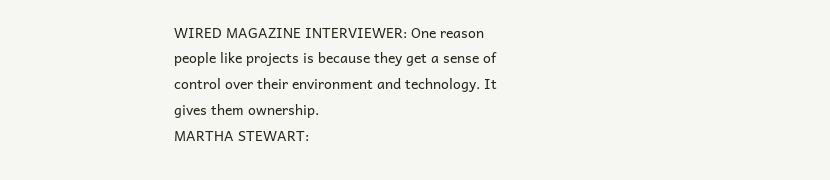WIRED MAGAZINE INTERVIEWER: One reason people like projects is because they get a sense of control over their environment and technology. It gives them ownership.
MARTHA STEWART: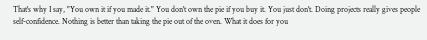That's why I say, "You own it if you made it." You don't own the pie if you buy it. You just don't. Doing projects really gives people self-confidence. Nothing is better than taking the pie out of the oven. What it does for you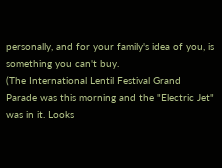personally, and for your family's idea of you, is something you can't buy.
(The International Lentil Festival Grand Parade was this morning and the "Electric Jet" was in it. Looks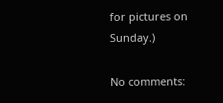for pictures on Sunday.)

No comments: